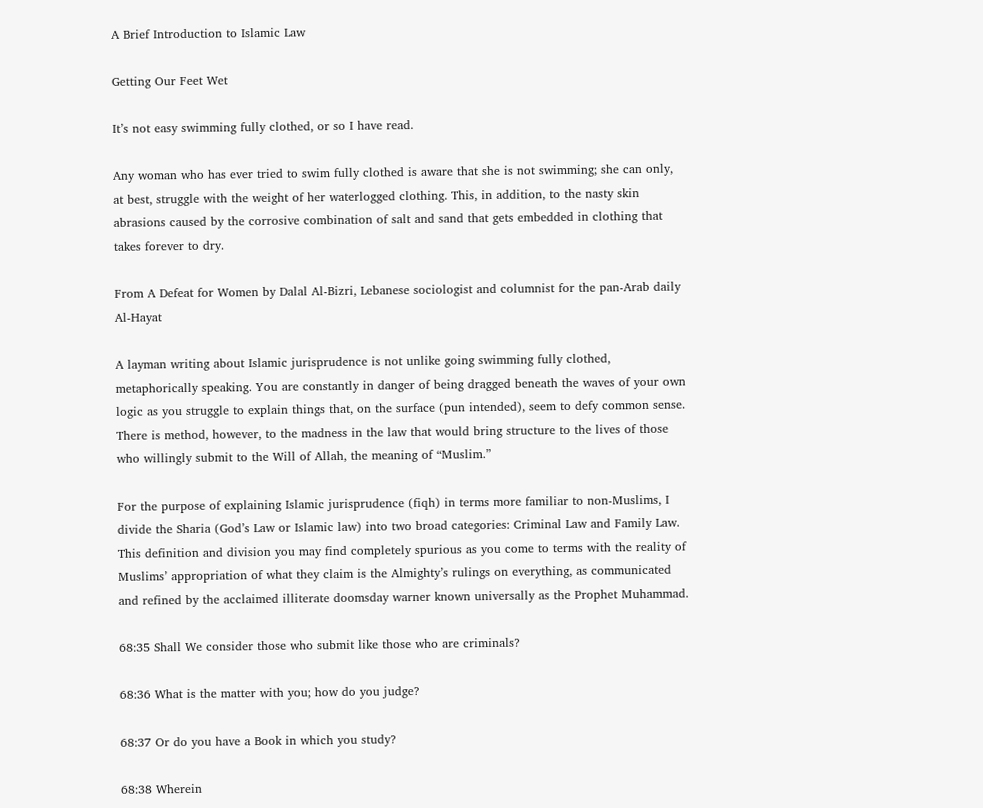A Brief Introduction to Islamic Law

Getting Our Feet Wet

It’s not easy swimming fully clothed, or so I have read.

Any woman who has ever tried to swim fully clothed is aware that she is not swimming; she can only, at best, struggle with the weight of her waterlogged clothing. This, in addition, to the nasty skin abrasions caused by the corrosive combination of salt and sand that gets embedded in clothing that takes forever to dry.

From A Defeat for Women by Dalal Al-Bizri, Lebanese sociologist and columnist for the pan-Arab daily Al-Hayat

A layman writing about Islamic jurisprudence is not unlike going swimming fully clothed, metaphorically speaking. You are constantly in danger of being dragged beneath the waves of your own logic as you struggle to explain things that, on the surface (pun intended), seem to defy common sense. There is method, however, to the madness in the law that would bring structure to the lives of those who willingly submit to the Will of Allah, the meaning of “Muslim.”

For the purpose of explaining Islamic jurisprudence (fiqh) in terms more familiar to non-Muslims, I divide the Sharia (God’s Law or Islamic law) into two broad categories: Criminal Law and Family Law. This definition and division you may find completely spurious as you come to terms with the reality of Muslims’ appropriation of what they claim is the Almighty’s rulings on everything, as communicated and refined by the acclaimed illiterate doomsday warner known universally as the Prophet Muhammad.

68:35 Shall We consider those who submit like those who are criminals?

68:36 What is the matter with you; how do you judge?

68:37 Or do you have a Book in which you study?

68:38 Wherein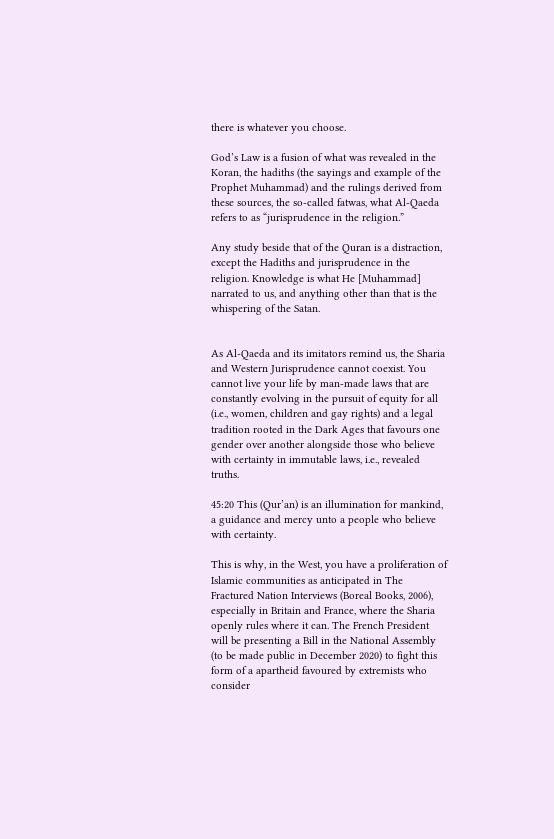there is whatever you choose.

God’s Law is a fusion of what was revealed in the Koran, the hadiths (the sayings and example of the Prophet Muhammad) and the rulings derived from these sources, the so-called fatwas, what Al-Qaeda refers to as “jurisprudence in the religion.”

Any study beside that of the Quran is a distraction, except the Hadiths and jurisprudence in the religion. Knowledge is what He [Muhammad] narrated to us, and anything other than that is the whispering of the Satan.


As Al-Qaeda and its imitators remind us, the Sharia and Western Jurisprudence cannot coexist. You cannot live your life by man-made laws that are constantly evolving in the pursuit of equity for all (i.e., women, children and gay rights) and a legal tradition rooted in the Dark Ages that favours one gender over another alongside those who believe with certainty in immutable laws, i.e., revealed truths.

45:20 This (Qur’an) is an illumination for mankind, a guidance and mercy unto a people who believe with certainty.

This is why, in the West, you have a proliferation of Islamic communities as anticipated in The Fractured Nation Interviews (Boreal Books, 2006), especially in Britain and France, where the Sharia openly rules where it can. The French President will be presenting a Bill in the National Assembly (to be made public in December 2020) to fight this form of a apartheid favoured by extremists who consider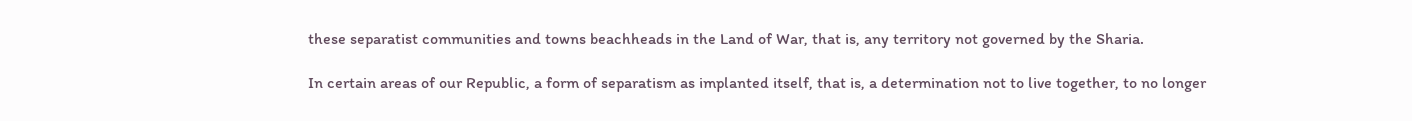these separatist communities and towns beachheads in the Land of War, that is, any territory not governed by the Sharia.

In certain areas of our Republic, a form of separatism as implanted itself, that is, a determination not to live together, to no longer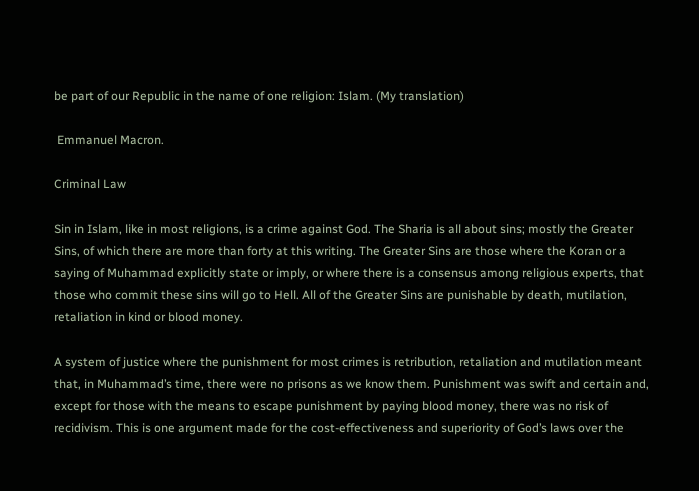be part of our Republic in the name of one religion: Islam. (My translation)

 Emmanuel Macron.

Criminal Law

Sin in Islam, like in most religions, is a crime against God. The Sharia is all about sins; mostly the Greater Sins, of which there are more than forty at this writing. The Greater Sins are those where the Koran or a saying of Muhammad explicitly state or imply, or where there is a consensus among religious experts, that those who commit these sins will go to Hell. All of the Greater Sins are punishable by death, mutilation, retaliation in kind or blood money.

A system of justice where the punishment for most crimes is retribution, retaliation and mutilation meant that, in Muhammad’s time, there were no prisons as we know them. Punishment was swift and certain and, except for those with the means to escape punishment by paying blood money, there was no risk of recidivism. This is one argument made for the cost-effectiveness and superiority of God’s laws over the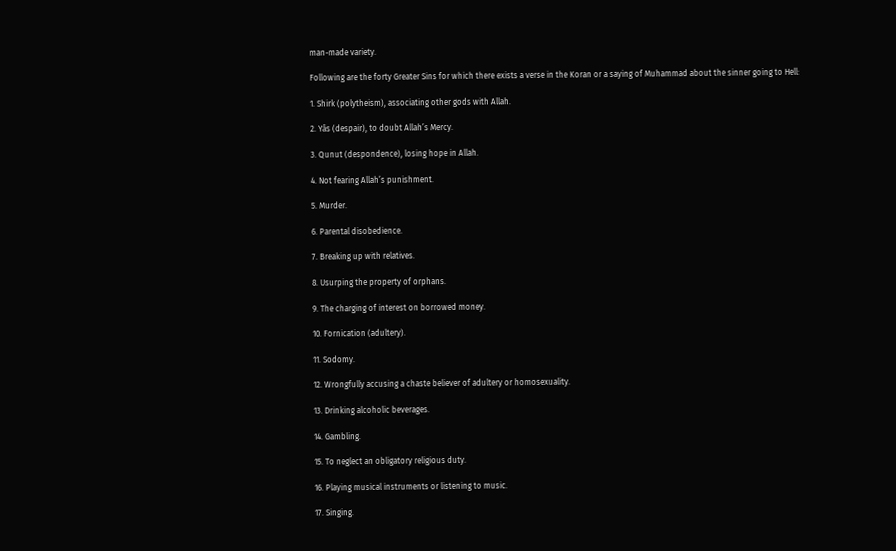man-made variety.

Following are the forty Greater Sins for which there exists a verse in the Koran or a saying of Muhammad about the sinner going to Hell:

1. Shirk (polytheism), associating other gods with Allah.

2. Yās (despair), to doubt Allah’s Mercy.

3. Qunut (despondence), losing hope in Allah.

4. Not fearing Allah’s punishment.

5. Murder.

6. Parental disobedience.

7. Breaking up with relatives.

8. Usurping the property of orphans.

9. The charging of interest on borrowed money.

10. Fornication (adultery).

11. Sodomy.

12. Wrongfully accusing a chaste believer of adultery or homosexuality.

13. Drinking alcoholic beverages.

14. Gambling.

15. To neglect an obligatory religious duty.

16. Playing musical instruments or listening to music.

17. Singing.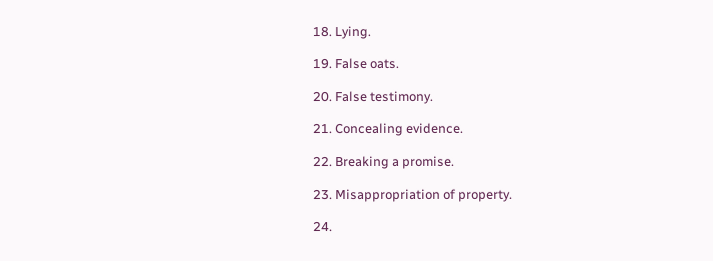18. Lying.

19. False oats.

20. False testimony.

21. Concealing evidence.

22. Breaking a promise.

23. Misappropriation of property.

24.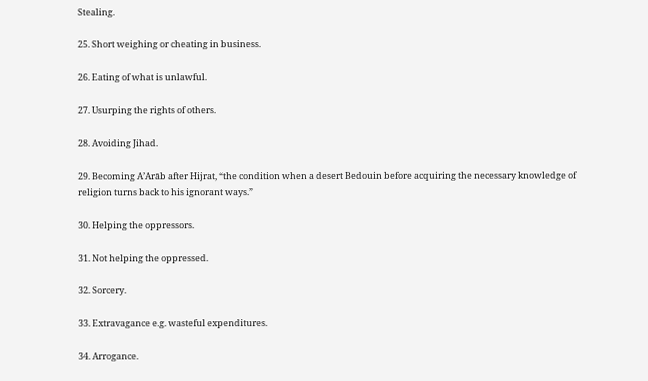Stealing.

25. Short weighing or cheating in business.

26. Eating of what is unlawful.

27. Usurping the rights of others.

28. Avoiding Jihad.

29. Becoming A’Arāb after Hijrat, “the condition when a desert Bedouin before acquiring the necessary knowledge of religion turns back to his ignorant ways.”

30. Helping the oppressors.

31. Not helping the oppressed.

32. Sorcery.

33. Extravagance e.g. wasteful expenditures.

34. Arrogance.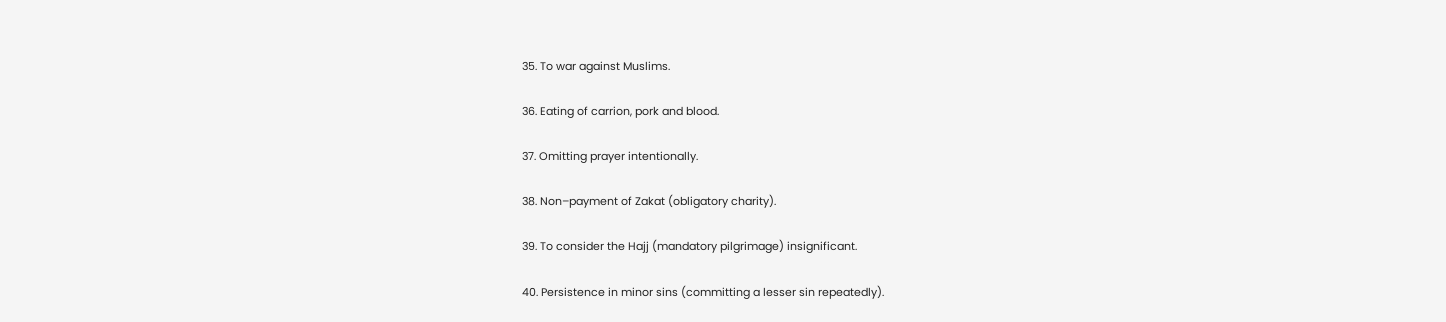35. To war against Muslims.

36. Eating of carrion, pork and blood.

37. Omitting prayer intentionally.

38. Non–payment of Zakat (obligatory charity).

39. To consider the Hajj (mandatory pilgrimage) insignificant.

40. Persistence in minor sins (committing a lesser sin repeatedly).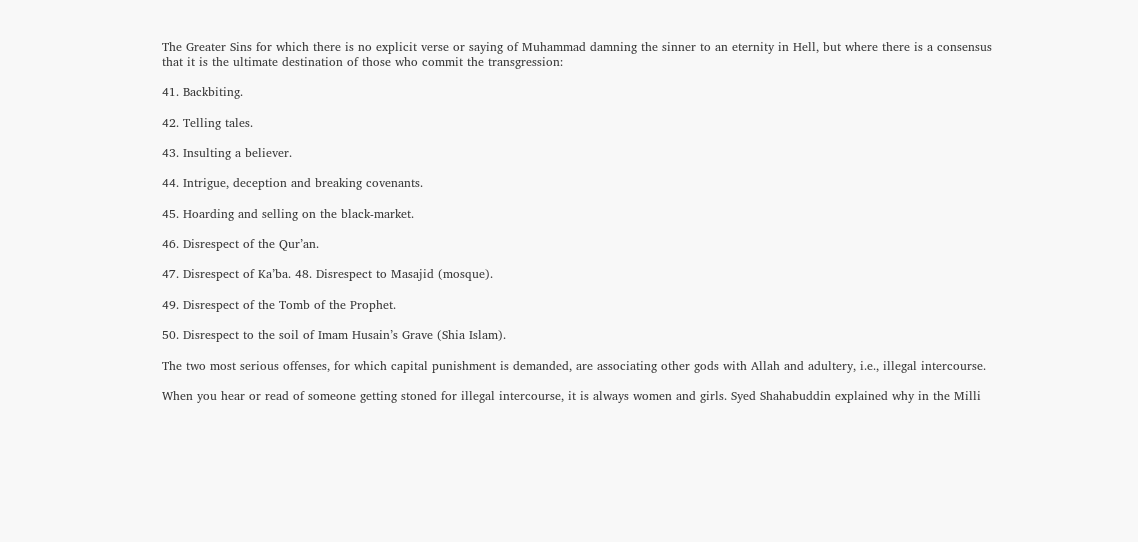The Greater Sins for which there is no explicit verse or saying of Muhammad damning the sinner to an eternity in Hell, but where there is a consensus that it is the ultimate destination of those who commit the transgression:

41. Backbiting.

42. Telling tales.

43. Insulting a believer.

44. Intrigue, deception and breaking covenants.

45. Hoarding and selling on the black-market.

46. Disrespect of the Qur’an.

47. Disrespect of Ka’ba. 48. Disrespect to Masajid (mosque).

49. Disrespect of the Tomb of the Prophet.

50. Disrespect to the soil of Imam Husain’s Grave (Shia Islam).

The two most serious offenses, for which capital punishment is demanded, are associating other gods with Allah and adultery, i.e., illegal intercourse.

When you hear or read of someone getting stoned for illegal intercourse, it is always women and girls. Syed Shahabuddin explained why in the Milli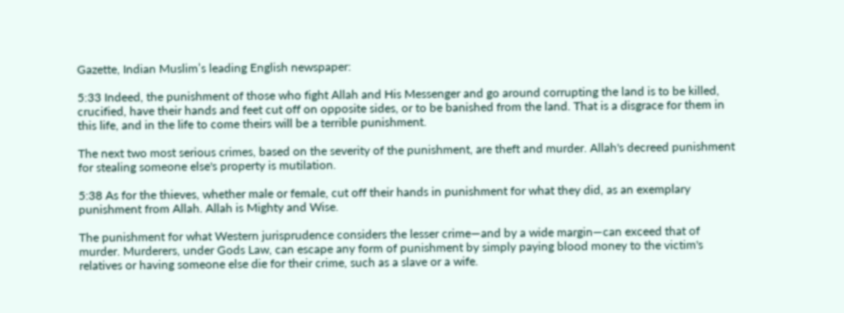Gazette, Indian Muslim’s leading English newspaper:

5:33 Indeed, the punishment of those who fight Allah and His Messenger and go around corrupting the land is to be killed, crucified, have their hands and feet cut off on opposite sides, or to be banished from the land. That is a disgrace for them in this life, and in the life to come theirs will be a terrible punishment.

The next two most serious crimes, based on the severity of the punishment, are theft and murder. Allah's decreed punishment for stealing someone else's property is mutilation.

5:38 As for the thieves, whether male or female, cut off their hands in punishment for what they did, as an exemplary punishment from Allah. Allah is Mighty and Wise.

The punishment for what Western jurisprudence considers the lesser crime—and by a wide margin—can exceed that of murder. Murderers, under Gods Law, can escape any form of punishment by simply paying blood money to the victim's relatives or having someone else die for their crime, such as a slave or a wife.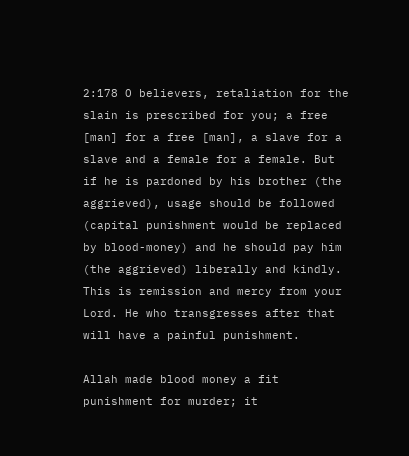2:178 O believers, retaliation for the slain is prescribed for you; a free [man] for a free [man], a slave for a slave and a female for a female. But if he is pardoned by his brother (the aggrieved), usage should be followed (capital punishment would be replaced by blood-money) and he should pay him (the aggrieved) liberally and kindly. This is remission and mercy from your Lord. He who transgresses after that will have a painful punishment.

Allah made blood money a fit punishment for murder; it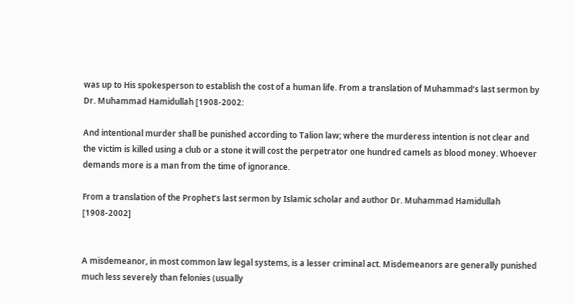was up to His spokesperson to establish the cost of a human life. From a translation of Muhammad’s last sermon by Dr. Muhammad Hamidullah [1908-2002:

And intentional murder shall be punished according to Talion law; where the murderess intention is not clear and the victim is killed using a club or a stone it will cost the perpetrator one hundred camels as blood money. Whoever demands more is a man from the time of ignorance.

From a translation of the Prophet’s last sermon by Islamic scholar and author Dr. Muhammad Hamidullah [1908-2002]


A misdemeanor, in most common law legal systems, is a lesser criminal act. Misdemeanors are generally punished much less severely than felonies (usually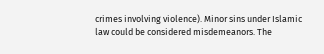crimes involving violence). Minor sins under Islamic law could be considered misdemeanors. The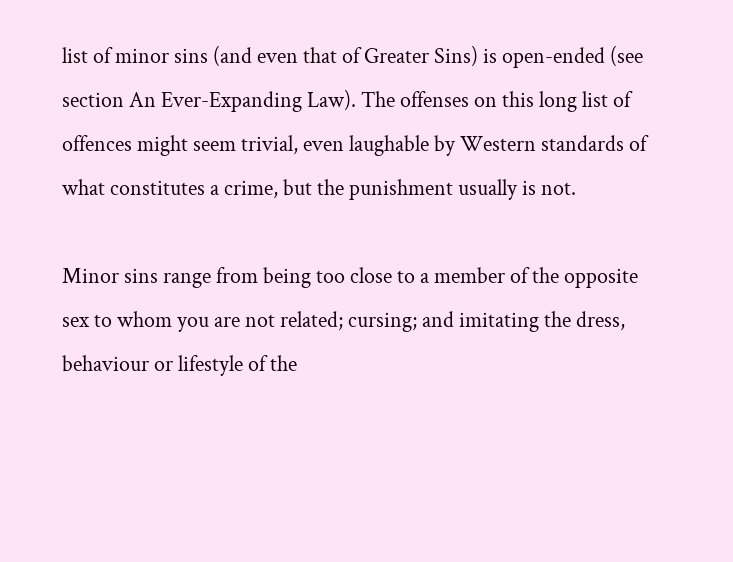list of minor sins (and even that of Greater Sins) is open-ended (see section An Ever-Expanding Law). The offenses on this long list of offences might seem trivial, even laughable by Western standards of what constitutes a crime, but the punishment usually is not.

Minor sins range from being too close to a member of the opposite sex to whom you are not related; cursing; and imitating the dress, behaviour or lifestyle of the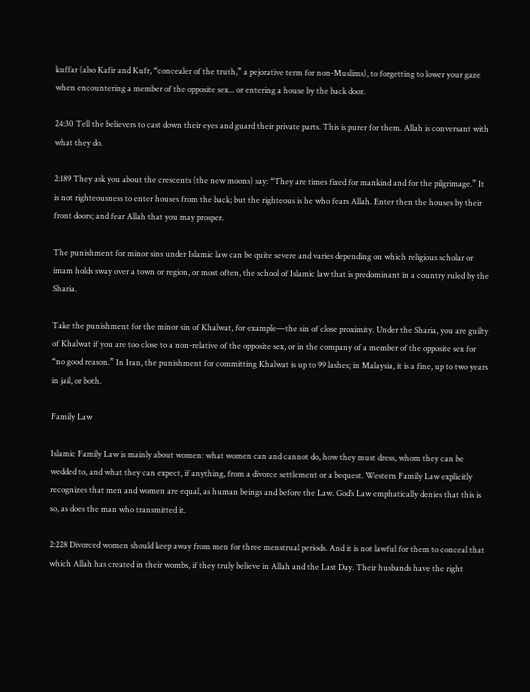kuffar (also Kafir and Kufr, “concealer of the truth,” a pejorative term for non-Muslims), to forgetting to lower your gaze when encountering a member of the opposite sex... or entering a house by the back door.

24:30 Tell the believers to cast down their eyes and guard their private parts. This is purer for them. Allah is conversant with what they do.

2:189 They ask you about the crescents (the new moons) say: “They are times fixed for mankind and for the pilgrimage.” It is not righteousness to enter houses from the back; but the righteous is he who fears Allah. Enter then the houses by their front doors; and fear Allah that you may prosper.

The punishment for minor sins under Islamic law can be quite severe and varies depending on which religious scholar or imam holds sway over a town or region, or most often, the school of Islamic law that is predominant in a country ruled by the Sharia.

Take the punishment for the minor sin of Khalwat, for example—the sin of close proximity. Under the Sharia, you are guilty of Khalwat if you are too close to a non-relative of the opposite sex, or in the company of a member of the opposite sex for “no good reason.” In Iran, the punishment for committing Khalwat is up to 99 lashes; in Malaysia, it is a fine, up to two years in jail, or both.

Family Law

Islamic Family Law is mainly about women: what women can and cannot do, how they must dress, whom they can be wedded to, and what they can expect, if anything, from a divorce settlement or a bequest. Western Family Law explicitly recognizes that men and women are equal, as human beings and before the Law. God’s Law emphatically denies that this is so, as does the man who transmitted it.

2:228 Divorced women should keep away from men for three menstrual periods. And it is not lawful for them to conceal that which Allah has created in their wombs, if they truly believe in Allah and the Last Day. Their husbands have the right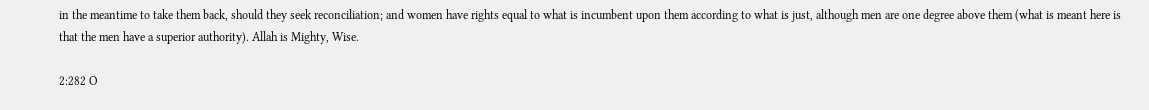in the meantime to take them back, should they seek reconciliation; and women have rights equal to what is incumbent upon them according to what is just, although men are one degree above them (what is meant here is that the men have a superior authority). Allah is Mighty, Wise.

2:282 O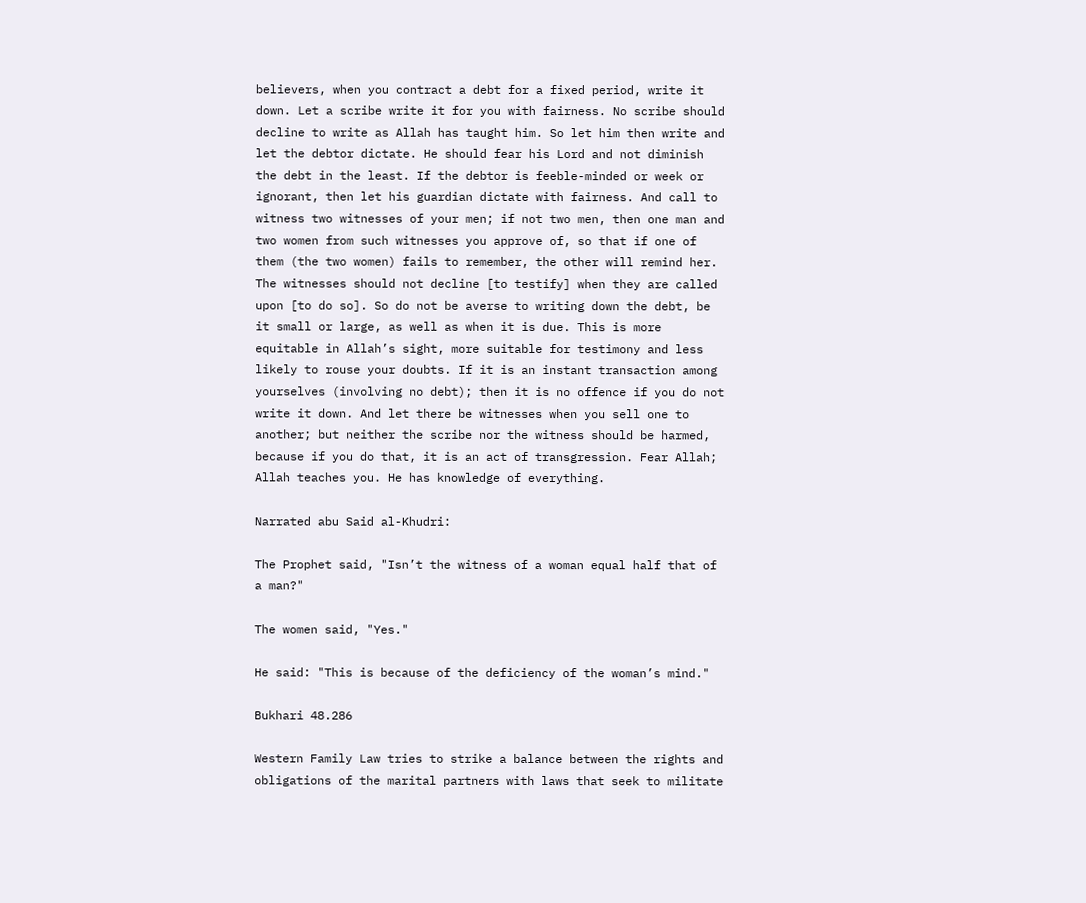believers, when you contract a debt for a fixed period, write it down. Let a scribe write it for you with fairness. No scribe should decline to write as Allah has taught him. So let him then write and let the debtor dictate. He should fear his Lord and not diminish the debt in the least. If the debtor is feeble-minded or week or ignorant, then let his guardian dictate with fairness. And call to witness two witnesses of your men; if not two men, then one man and two women from such witnesses you approve of, so that if one of them (the two women) fails to remember, the other will remind her. The witnesses should not decline [to testify] when they are called upon [to do so]. So do not be averse to writing down the debt, be it small or large, as well as when it is due. This is more equitable in Allah’s sight, more suitable for testimony and less likely to rouse your doubts. If it is an instant transaction among yourselves (involving no debt); then it is no offence if you do not write it down. And let there be witnesses when you sell one to another; but neither the scribe nor the witness should be harmed, because if you do that, it is an act of transgression. Fear Allah; Allah teaches you. He has knowledge of everything.

Narrated abu Said al-Khudri:

The Prophet said, "Isn’t the witness of a woman equal half that of a man?"

The women said, "Yes."

He said: "This is because of the deficiency of the woman’s mind."

Bukhari 48.286

Western Family Law tries to strike a balance between the rights and obligations of the marital partners with laws that seek to militate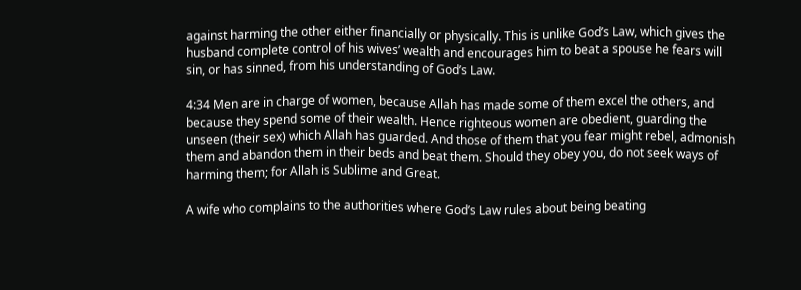against harming the other either financially or physically. This is unlike God’s Law, which gives the husband complete control of his wives’ wealth and encourages him to beat a spouse he fears will sin, or has sinned, from his understanding of God’s Law.

4:34 Men are in charge of women, because Allah has made some of them excel the others, and because they spend some of their wealth. Hence righteous women are obedient, guarding the unseen (their sex) which Allah has guarded. And those of them that you fear might rebel, admonish them and abandon them in their beds and beat them. Should they obey you, do not seek ways of harming them; for Allah is Sublime and Great.

A wife who complains to the authorities where God’s Law rules about being beating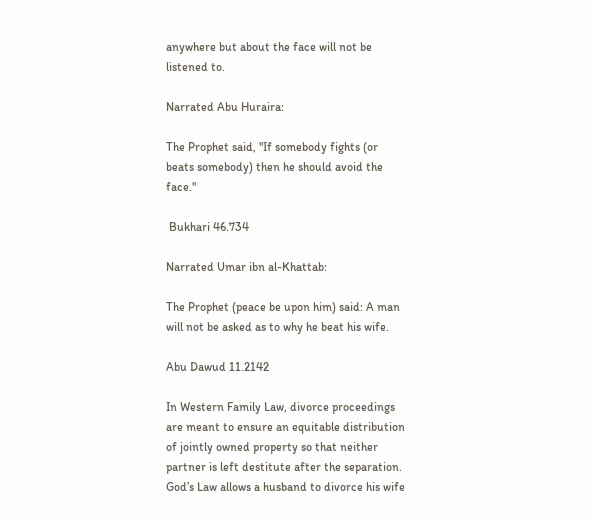anywhere but about the face will not be listened to.

Narrated Abu Huraira:

The Prophet said, "If somebody fights (or beats somebody) then he should avoid the face."

 Bukhari 46.734

Narrated Umar ibn al-Khattab:

The Prophet (peace be upon him) said: A man will not be asked as to why he beat his wife.

Abu Dawud 11.2142

In Western Family Law, divorce proceedings are meant to ensure an equitable distribution of jointly owned property so that neither partner is left destitute after the separation. God’s Law allows a husband to divorce his wife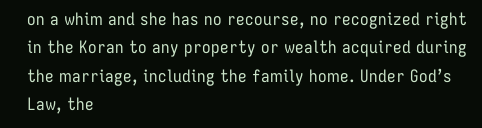on a whim and she has no recourse, no recognized right in the Koran to any property or wealth acquired during the marriage, including the family home. Under God’s Law, the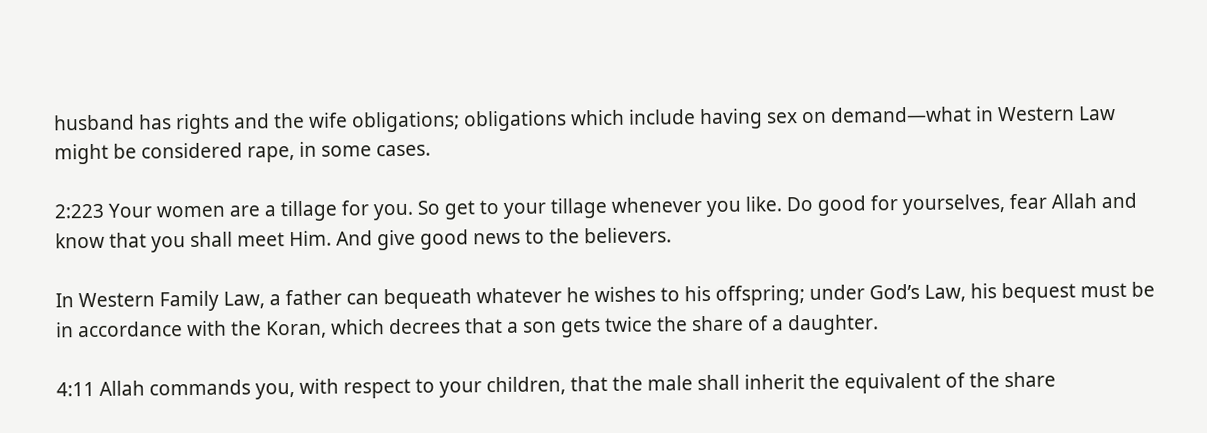husband has rights and the wife obligations; obligations which include having sex on demand—what in Western Law might be considered rape, in some cases.

2:223 Your women are a tillage for you. So get to your tillage whenever you like. Do good for yourselves, fear Allah and know that you shall meet Him. And give good news to the believers.

In Western Family Law, a father can bequeath whatever he wishes to his offspring; under God’s Law, his bequest must be in accordance with the Koran, which decrees that a son gets twice the share of a daughter.

4:11 Allah commands you, with respect to your children, that the male shall inherit the equivalent of the share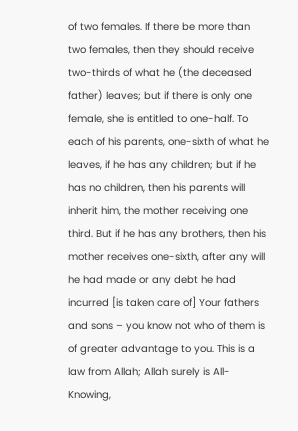of two females. If there be more than two females, then they should receive two-thirds of what he (the deceased father) leaves; but if there is only one female, she is entitled to one-half. To each of his parents, one-sixth of what he leaves, if he has any children; but if he has no children, then his parents will inherit him, the mother receiving one third. But if he has any brothers, then his mother receives one-sixth, after any will he had made or any debt he had incurred [is taken care of] Your fathers and sons – you know not who of them is of greater advantage to you. This is a law from Allah; Allah surely is All-Knowing,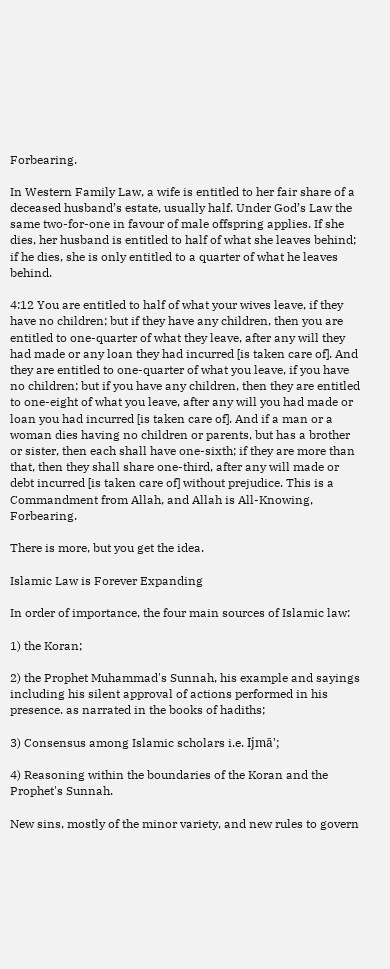Forbearing.

In Western Family Law, a wife is entitled to her fair share of a deceased husband’s estate, usually half. Under God’s Law the same two-for-one in favour of male offspring applies. If she dies, her husband is entitled to half of what she leaves behind; if he dies, she is only entitled to a quarter of what he leaves behind.

4:12 You are entitled to half of what your wives leave, if they have no children; but if they have any children, then you are entitled to one-quarter of what they leave, after any will they had made or any loan they had incurred [is taken care of]. And they are entitled to one-quarter of what you leave, if you have no children; but if you have any children, then they are entitled to one-eight of what you leave, after any will you had made or loan you had incurred [is taken care of]. And if a man or a woman dies having no children or parents, but has a brother or sister, then each shall have one-sixth; if they are more than that, then they shall share one-third, after any will made or debt incurred [is taken care of] without prejudice. This is a Commandment from Allah, and Allah is All-Knowing, Forbearing.

There is more, but you get the idea.

Islamic Law is Forever Expanding

In order of importance, the four main sources of Islamic law:

1) the Koran;

2) the Prophet Muhammad's Sunnah, his example and sayings including his silent approval of actions performed in his presence. as narrated in the books of hadiths;

3) Consensus among Islamic scholars i.e. Ijmā';

4) Reasoning within the boundaries of the Koran and the Prophet's Sunnah.

New sins, mostly of the minor variety, and new rules to govern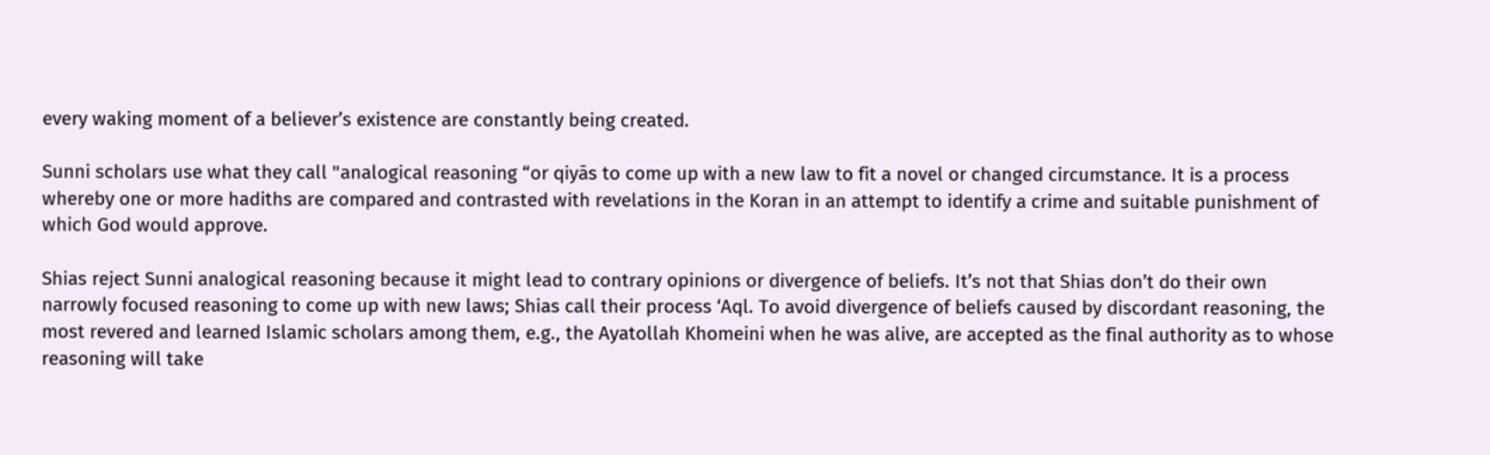every waking moment of a believer’s existence are constantly being created.

Sunni scholars use what they call "analogical reasoning “or qiyās to come up with a new law to fit a novel or changed circumstance. It is a process whereby one or more hadiths are compared and contrasted with revelations in the Koran in an attempt to identify a crime and suitable punishment of which God would approve.

Shias reject Sunni analogical reasoning because it might lead to contrary opinions or divergence of beliefs. It’s not that Shias don’t do their own narrowly focused reasoning to come up with new laws; Shias call their process ‘Aql. To avoid divergence of beliefs caused by discordant reasoning, the most revered and learned Islamic scholars among them, e.g., the Ayatollah Khomeini when he was alive, are accepted as the final authority as to whose reasoning will take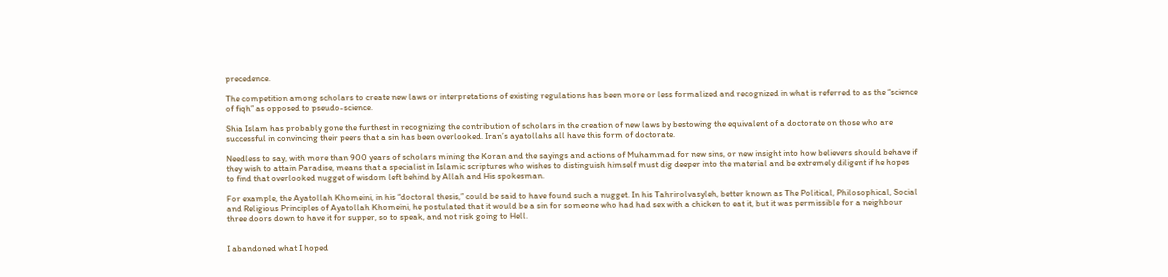precedence.

The competition among scholars to create new laws or interpretations of existing regulations has been more or less formalized and recognized in what is referred to as the “science of fiqh” as opposed to pseudo-science.

Shia Islam has probably gone the furthest in recognizing the contribution of scholars in the creation of new laws by bestowing the equivalent of a doctorate on those who are successful in convincing their peers that a sin has been overlooked. Iran’s ayatollahs all have this form of doctorate.

Needless to say, with more than 900 years of scholars mining the Koran and the sayings and actions of Muhammad for new sins, or new insight into how believers should behave if they wish to attain Paradise, means that a specialist in Islamic scriptures who wishes to distinguish himself must dig deeper into the material and be extremely diligent if he hopes to find that overlooked nugget of wisdom left behind by Allah and His spokesman.

For example, the Ayatollah Khomeini, in his “doctoral thesis,” could be said to have found such a nugget. In his Tahrirolvasyleh, better known as The Political, Philosophical, Social and Religious Principles of Ayatollah Khomeini, he postulated that it would be a sin for someone who had had sex with a chicken to eat it, but it was permissible for a neighbour three doors down to have it for supper, so to speak, and not risk going to Hell.


I abandoned what I hoped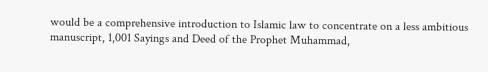would be a comprehensive introduction to Islamic law to concentrate on a less ambitious manuscript, 1,001 Sayings and Deed of the Prophet Muhammad,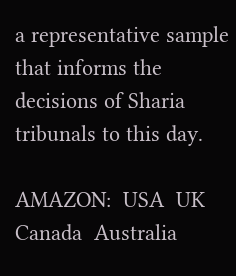a representative sample that informs the decisions of Sharia tribunals to this day.

AMAZON:  USA  UK  Canada  Australia